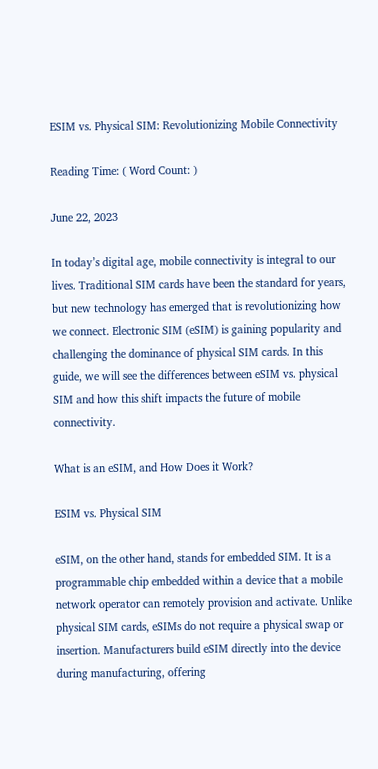ESIM vs. Physical SIM: Revolutionizing Mobile Connectivity

Reading Time: ( Word Count: )

June 22, 2023

In today’s digital age, mobile connectivity is integral to our lives. Traditional SIM cards have been the standard for years, but new technology has emerged that is revolutionizing how we connect. Electronic SIM (eSIM) is gaining popularity and challenging the dominance of physical SIM cards. In this guide, we will see the differences between eSIM vs. physical SIM and how this shift impacts the future of mobile connectivity.

What is an eSIM, and How Does it Work?

ESIM vs. Physical SIM

eSIM, on the other hand, stands for embedded SIM. It is a programmable chip embedded within a device that a mobile network operator can remotely provision and activate. Unlike physical SIM cards, eSIMs do not require a physical swap or insertion. Manufacturers build eSIM directly into the device during manufacturing, offering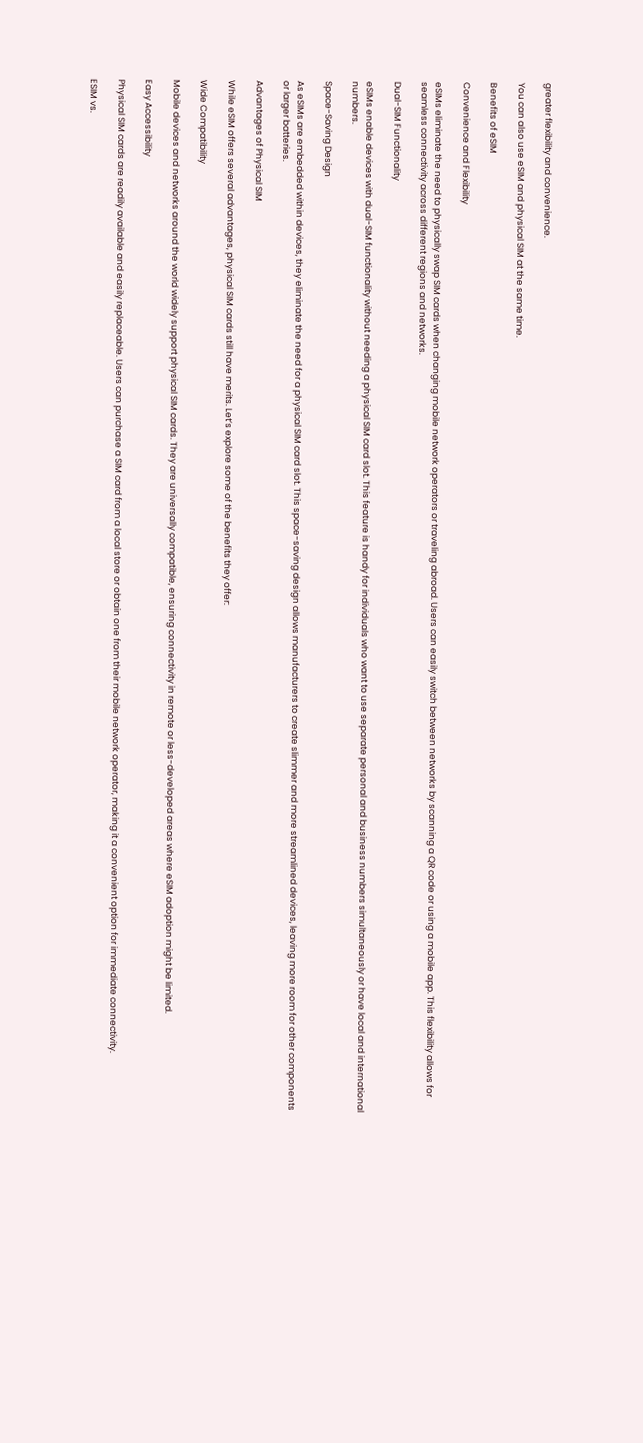greater flexibility and convenience.

You can also use eSIM and physical SIM at the same time.

Benefits of eSIM

Convenience and Flexibility

eSIMs eliminate the need to physically swap SIM cards when changing mobile network operators or traveling abroad. Users can easily switch between networks by scanning a QR code or using a mobile app. This flexibility allows for seamless connectivity across different regions and networks.

Dual-SIM Functionality

eSIMs enable devices with dual-SIM functionality without needing a physical SIM card slot. This feature is handy for individuals who want to use separate personal and business numbers simultaneously or have local and international numbers.

Space-Saving Design

As eSIMs are embedded within devices, they eliminate the need for a physical SIM card slot. This space-saving design allows manufacturers to create slimmer and more streamlined devices, leaving more room for other components or larger batteries.

Advantages of Physical SIM

While eSIM offers several advantages, physical SIM cards still have merits. Let’s explore some of the benefits they offer:

Wide Compatibility

Mobile devices and networks around the world widely support physical SIM cards. They are universally compatible, ensuring connectivity in remote or less-developed areas where eSIM adoption might be limited.

Easy Accessibility

Physical SIM cards are readily available and easily replaceable. Users can purchase a SIM card from a local store or obtain one from their mobile network operator, making it a convenient option for immediate connectivity.

ESIM vs.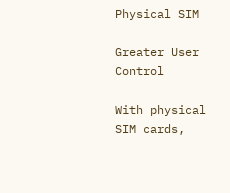Physical SIM

Greater User Control

With physical SIM cards,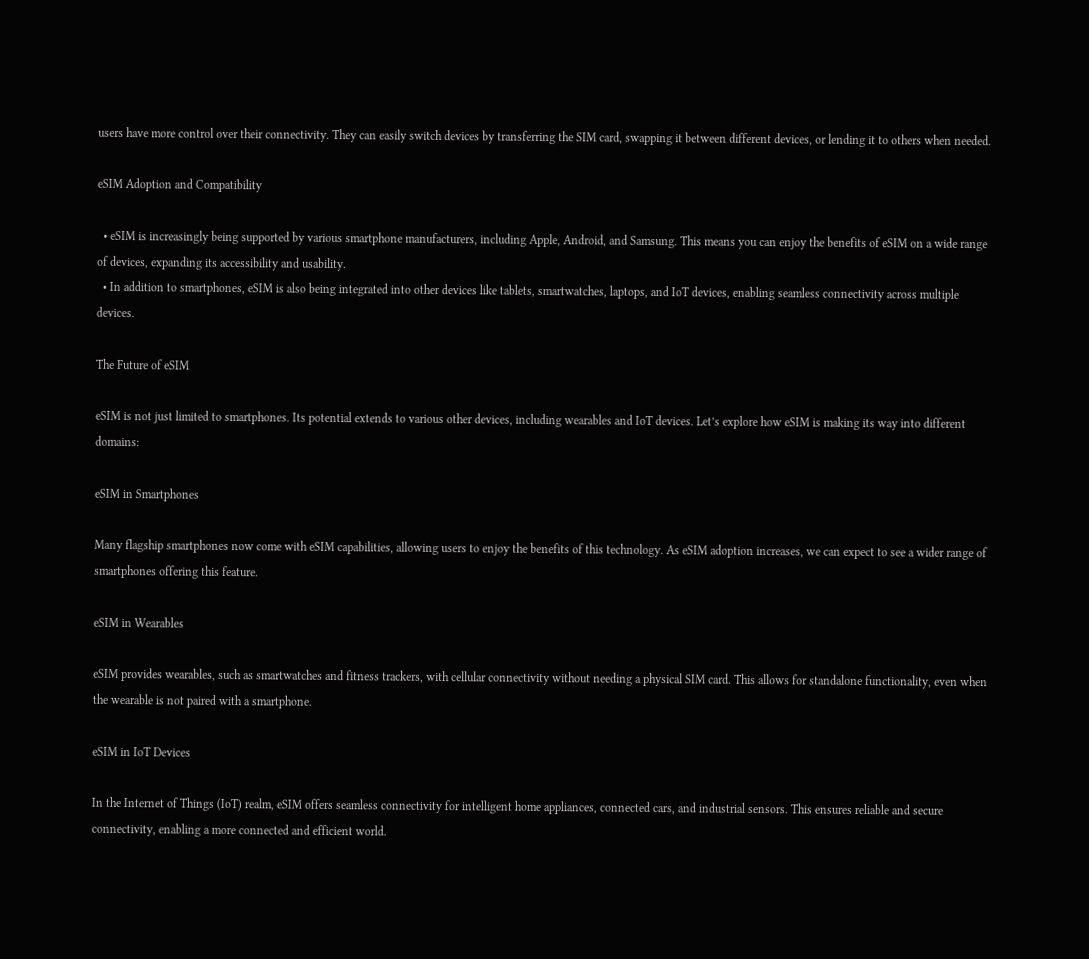users have more control over their connectivity. They can easily switch devices by transferring the SIM card, swapping it between different devices, or lending it to others when needed.

eSIM Adoption and Compatibility

  • eSIM is increasingly being supported by various smartphone manufacturers, including Apple, Android, and Samsung. This means you can enjoy the benefits of eSIM on a wide range of devices, expanding its accessibility and usability.
  • In addition to smartphones, eSIM is also being integrated into other devices like tablets, smartwatches, laptops, and IoT devices, enabling seamless connectivity across multiple devices.

The Future of eSIM

eSIM is not just limited to smartphones. Its potential extends to various other devices, including wearables and IoT devices. Let’s explore how eSIM is making its way into different domains:

eSIM in Smartphones

Many flagship smartphones now come with eSIM capabilities, allowing users to enjoy the benefits of this technology. As eSIM adoption increases, we can expect to see a wider range of smartphones offering this feature.

eSIM in Wearables

eSIM provides wearables, such as smartwatches and fitness trackers, with cellular connectivity without needing a physical SIM card. This allows for standalone functionality, even when the wearable is not paired with a smartphone.

eSIM in IoT Devices

In the Internet of Things (IoT) realm, eSIM offers seamless connectivity for intelligent home appliances, connected cars, and industrial sensors. This ensures reliable and secure connectivity, enabling a more connected and efficient world.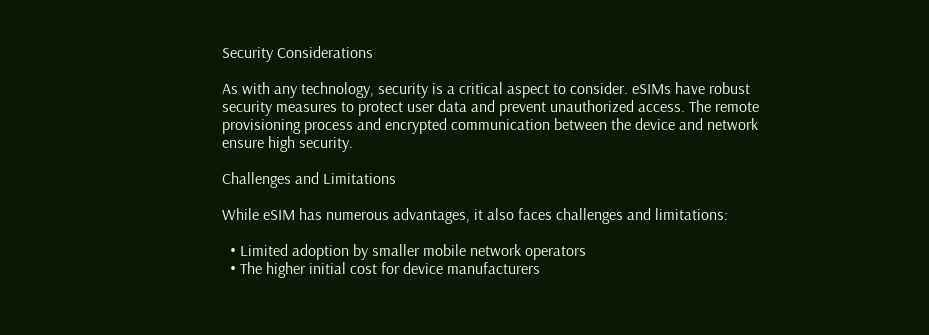Security Considerations

As with any technology, security is a critical aspect to consider. eSIMs have robust security measures to protect user data and prevent unauthorized access. The remote provisioning process and encrypted communication between the device and network ensure high security.

Challenges and Limitations

While eSIM has numerous advantages, it also faces challenges and limitations:

  • Limited adoption by smaller mobile network operators
  • The higher initial cost for device manufacturers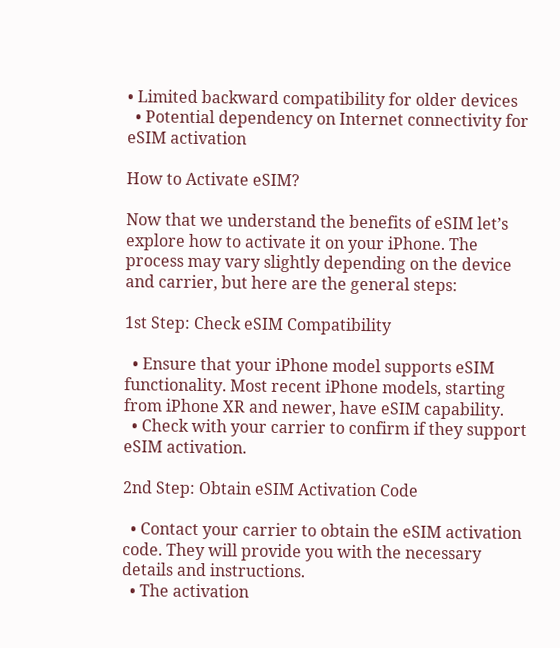• Limited backward compatibility for older devices
  • Potential dependency on Internet connectivity for eSIM activation

How to Activate eSIM?

Now that we understand the benefits of eSIM let’s explore how to activate it on your iPhone. The process may vary slightly depending on the device and carrier, but here are the general steps:

1st Step: Check eSIM Compatibility

  • Ensure that your iPhone model supports eSIM functionality. Most recent iPhone models, starting from iPhone XR and newer, have eSIM capability.
  • Check with your carrier to confirm if they support eSIM activation.

2nd Step: Obtain eSIM Activation Code

  • Contact your carrier to obtain the eSIM activation code. They will provide you with the necessary details and instructions.
  • The activation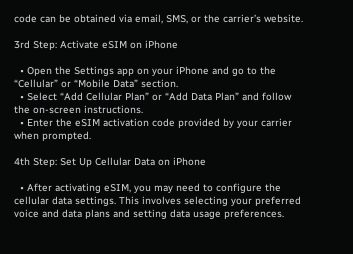code can be obtained via email, SMS, or the carrier’s website.

3rd Step: Activate eSIM on iPhone

  • Open the Settings app on your iPhone and go to the “Cellular” or “Mobile Data” section.
  • Select “Add Cellular Plan” or “Add Data Plan” and follow the on-screen instructions.
  • Enter the eSIM activation code provided by your carrier when prompted.

4th Step: Set Up Cellular Data on iPhone

  • After activating eSIM, you may need to configure the cellular data settings. This involves selecting your preferred voice and data plans and setting data usage preferences.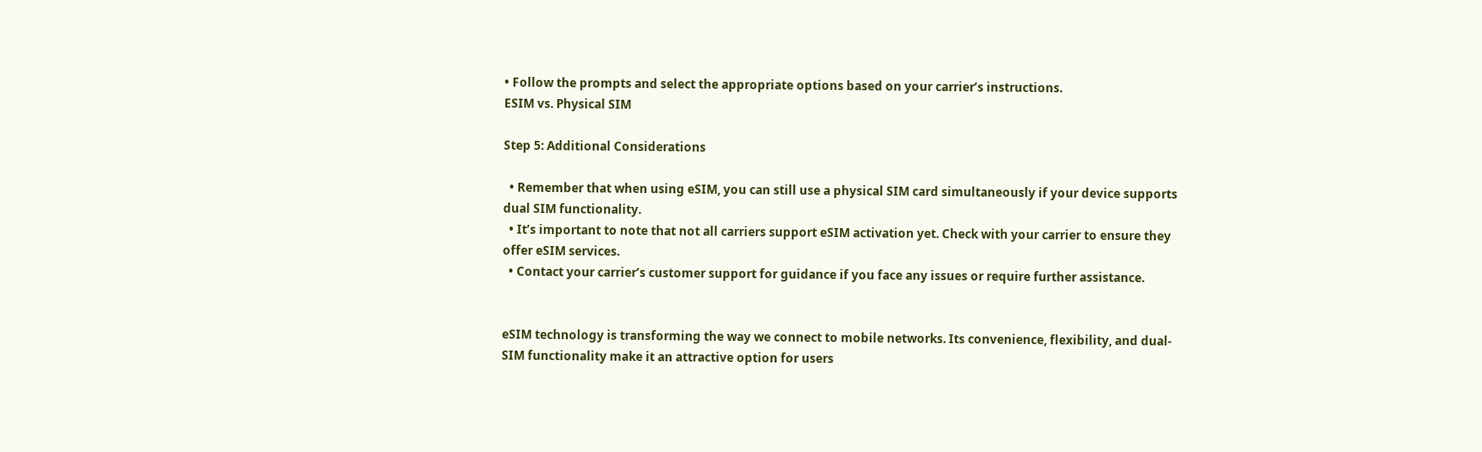• Follow the prompts and select the appropriate options based on your carrier’s instructions.
ESIM vs. Physical SIM

Step 5: Additional Considerations

  • Remember that when using eSIM, you can still use a physical SIM card simultaneously if your device supports dual SIM functionality.
  • It’s important to note that not all carriers support eSIM activation yet. Check with your carrier to ensure they offer eSIM services.
  • Contact your carrier’s customer support for guidance if you face any issues or require further assistance.


eSIM technology is transforming the way we connect to mobile networks. Its convenience, flexibility, and dual-SIM functionality make it an attractive option for users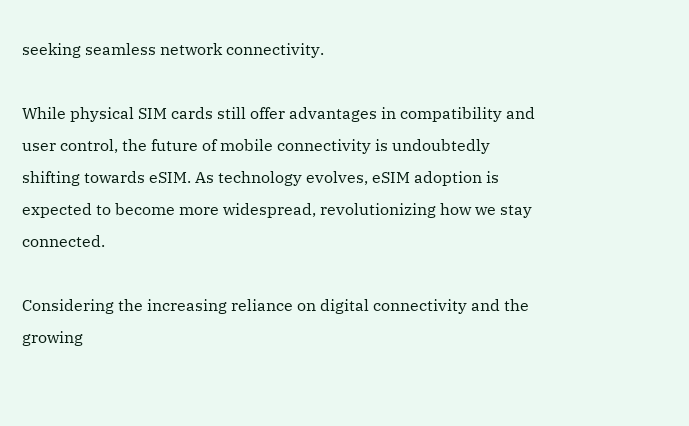seeking seamless network connectivity.

While physical SIM cards still offer advantages in compatibility and user control, the future of mobile connectivity is undoubtedly shifting towards eSIM. As technology evolves, eSIM adoption is expected to become more widespread, revolutionizing how we stay connected.

Considering the increasing reliance on digital connectivity and the growing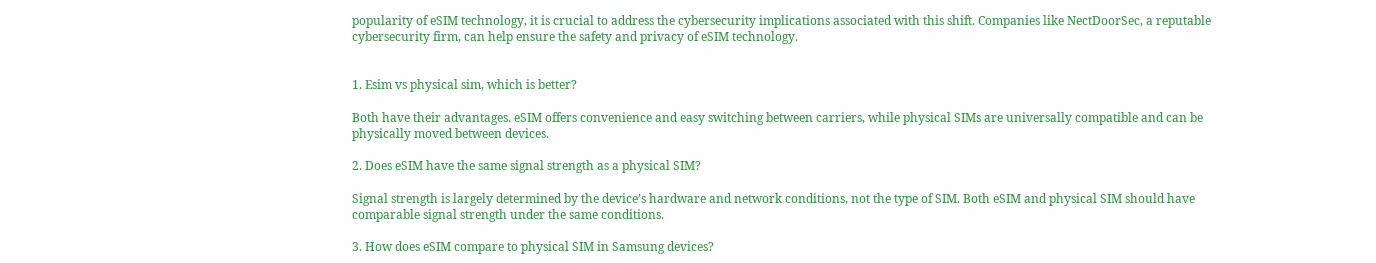popularity of eSIM technology, it is crucial to address the cybersecurity implications associated with this shift. Companies like NectDoorSec, a reputable cybersecurity firm, can help ensure the safety and privacy of eSIM technology.


1. Esim vs physical sim, which is better?

Both have their advantages. eSIM offers convenience and easy switching between carriers, while physical SIMs are universally compatible and can be physically moved between devices.

2. Does eSIM have the same signal strength as a physical SIM?

Signal strength is largely determined by the device’s hardware and network conditions, not the type of SIM. Both eSIM and physical SIM should have comparable signal strength under the same conditions.

3. How does eSIM compare to physical SIM in Samsung devices?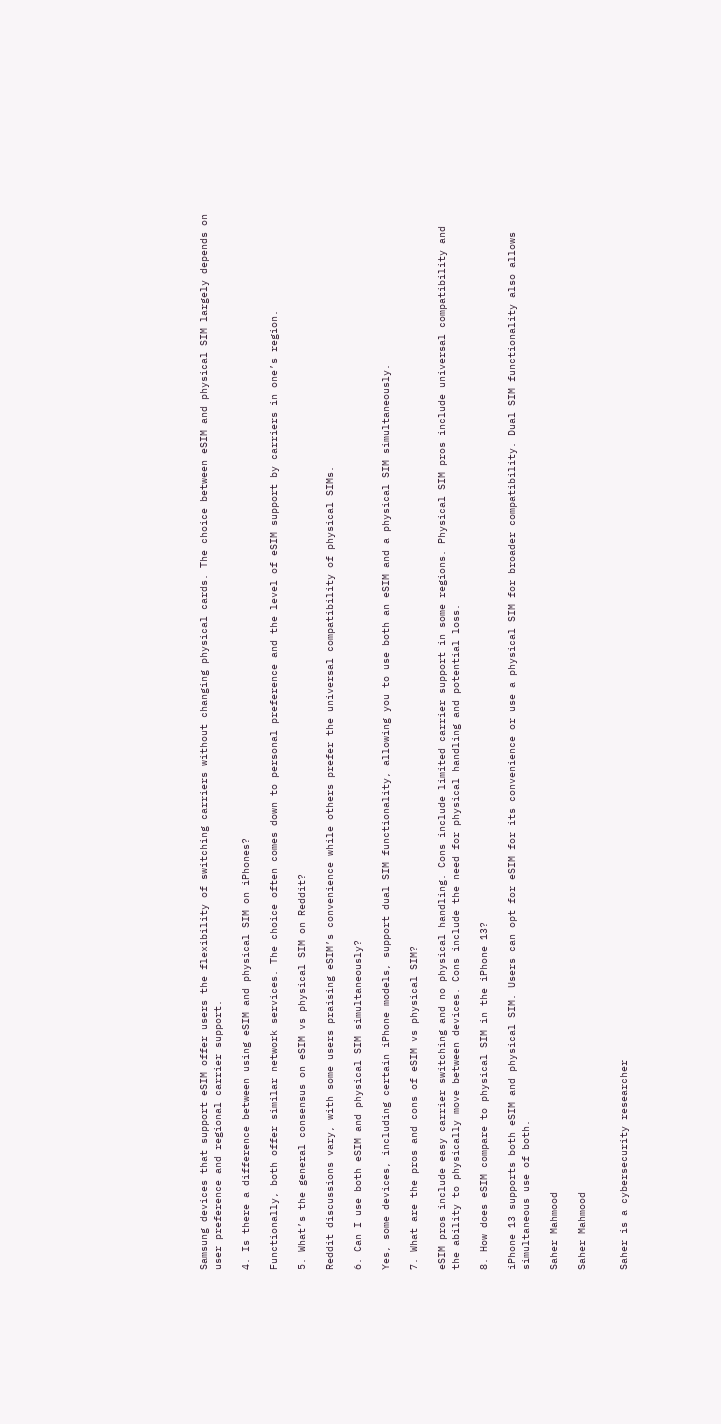Samsung devices that support eSIM offer users the flexibility of switching carriers without changing physical cards. The choice between eSIM and physical SIM largely depends on user preference and regional carrier support.

4. Is there a difference between using eSIM and physical SIM on iPhones?

Functionally, both offer similar network services. The choice often comes down to personal preference and the level of eSIM support by carriers in one’s region.

5. What’s the general consensus on eSIM vs physical SIM on Reddit?

Reddit discussions vary, with some users praising eSIM’s convenience while others prefer the universal compatibility of physical SIMs.

6. Can I use both eSIM and physical SIM simultaneously?

Yes, some devices, including certain iPhone models, support dual SIM functionality, allowing you to use both an eSIM and a physical SIM simultaneously.

7. What are the pros and cons of eSIM vs physical SIM?

eSIM pros include easy carrier switching and no physical handling. Cons include limited carrier support in some regions. Physical SIM pros include universal compatibility and the ability to physically move between devices. Cons include the need for physical handling and potential loss.

8. How does eSIM compare to physical SIM in the iPhone 13?

iPhone 13 supports both eSIM and physical SIM. Users can opt for eSIM for its convenience or use a physical SIM for broader compatibility. Dual SIM functionality also allows simultaneous use of both.

Saher Mahmood

Saher Mahmood


Saher is a cybersecurity researcher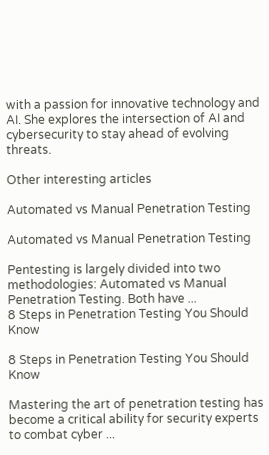with a passion for innovative technology and AI. She explores the intersection of AI and cybersecurity to stay ahead of evolving threats.

Other interesting articles

Automated vs Manual Penetration Testing

Automated vs Manual Penetration Testing

Pentesting is largely divided into two methodologies: Automated vs Manual Penetration Testing. Both have ...
8 Steps in Penetration Testing You Should Know

8 Steps in Penetration Testing You Should Know

Mastering the art of penetration testing has become a critical ability for security experts to combat cyber ...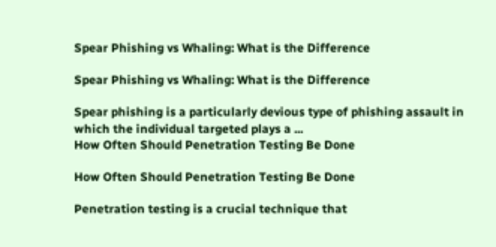Spear Phishing vs Whaling: What is the Difference

Spear Phishing vs Whaling: What is the Difference

Spear phishing is a particularly devious type of phishing assault in which the individual targeted plays a ...
How Often Should Penetration Testing Be Done

How Often Should Penetration Testing Be Done

Penetration testing is a crucial technique that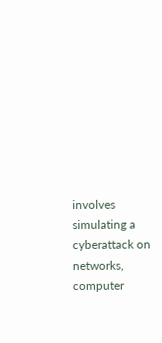involves simulating a cyberattack on networks, computer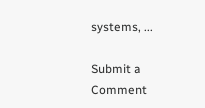systems, ...

Submit a Comment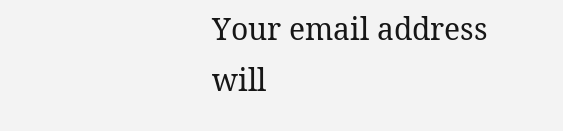Your email address will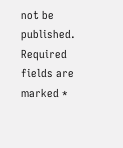not be published. Required fields are marked *